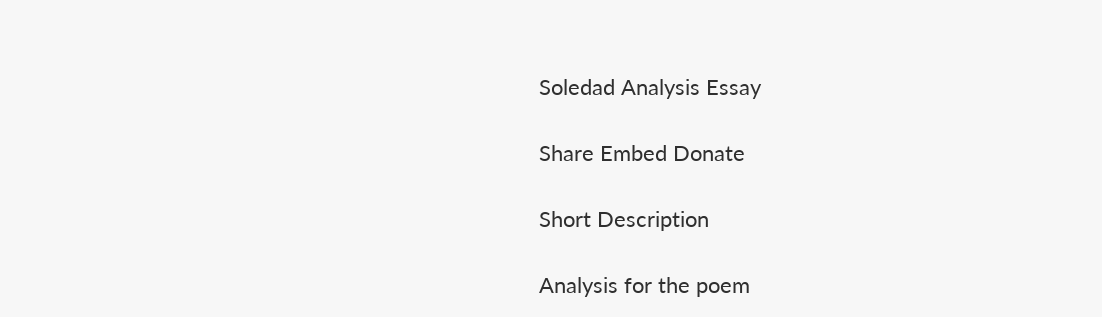Soledad Analysis Essay

Share Embed Donate

Short Description

Analysis for the poem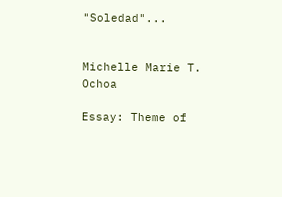"Soledad"...


Michelle Marie T. Ochoa

Essay: Theme of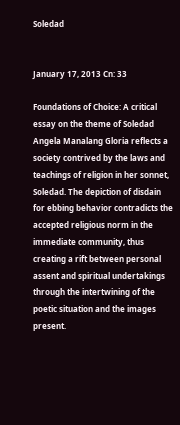Soledad


January 17, 2013 Cn: 33

Foundations of Choice: A critical essay on the theme of Soledad Angela Manalang Gloria reflects a society contrived by the laws and teachings of religion in her sonnet, Soledad. The depiction of disdain for ebbing behavior contradicts the accepted religious norm in the immediate community, thus creating a rift between personal assent and spiritual undertakings through the intertwining of the poetic situation and the images present.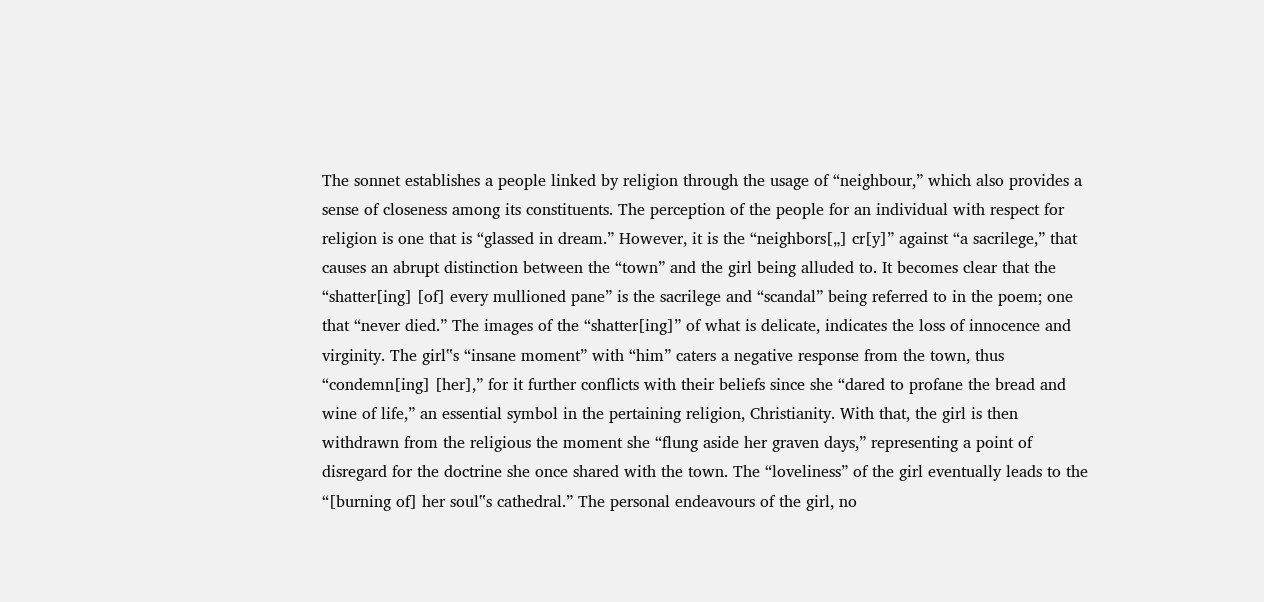The sonnet establishes a people linked by religion through the usage of “neighbour,” which also provides a sense of closeness among its constituents. The perception of the people for an individual with respect for religion is one that is “glassed in dream.” However, it is the “neighbors[„] cr[y]” against “a sacrilege,” that causes an abrupt distinction between the “town” and the girl being alluded to. It becomes clear that the “shatter[ing] [of] every mullioned pane” is the sacrilege and “scandal” being referred to in the poem; one that “never died.” The images of the “shatter[ing]” of what is delicate, indicates the loss of innocence and virginity. The girl‟s “insane moment” with “him” caters a negative response from the town, thus “condemn[ing] [her],” for it further conflicts with their beliefs since she “dared to profane the bread and wine of life,” an essential symbol in the pertaining religion, Christianity. With that, the girl is then withdrawn from the religious the moment she “flung aside her graven days,” representing a point of disregard for the doctrine she once shared with the town. The “loveliness” of the girl eventually leads to the “[burning of] her soul‟s cathedral.” The personal endeavours of the girl, no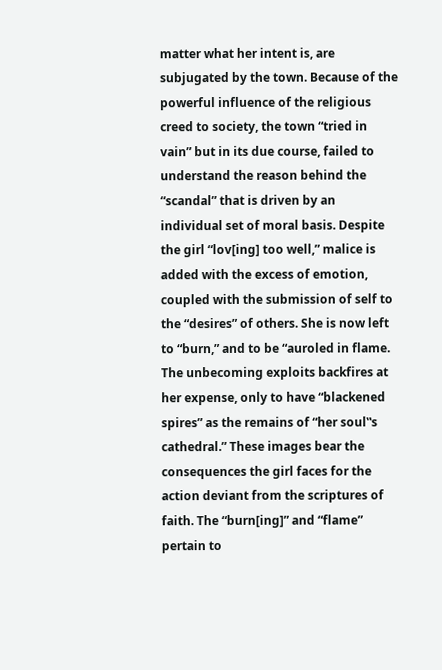matter what her intent is, are subjugated by the town. Because of the powerful influence of the religious creed to society, the town “tried in vain” but in its due course, failed to understand the reason behind the “scandal” that is driven by an individual set of moral basis. Despite the girl “lov[ing] too well,” malice is added with the excess of emotion, coupled with the submission of self to the “desires” of others. She is now left to “burn,” and to be “auroled in flame. The unbecoming exploits backfires at her expense, only to have “blackened spires” as the remains of “her soul‟s cathedral.” These images bear the consequences the girl faces for the action deviant from the scriptures of faith. The “burn[ing]” and “flame” pertain to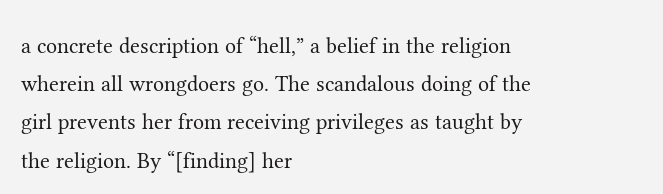a concrete description of “hell,” a belief in the religion wherein all wrongdoers go. The scandalous doing of the girl prevents her from receiving privileges as taught by the religion. By “[finding] her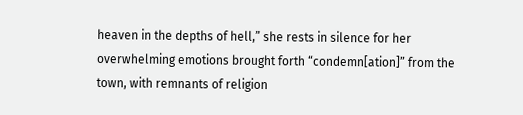heaven in the depths of hell,” she rests in silence for her overwhelming emotions brought forth “condemn[ation]” from the town, with remnants of religion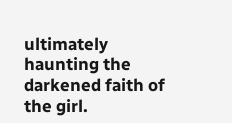ultimately haunting the darkened faith of the girl.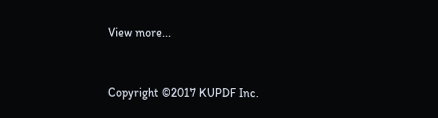View more...


Copyright ©2017 KUPDF Inc.